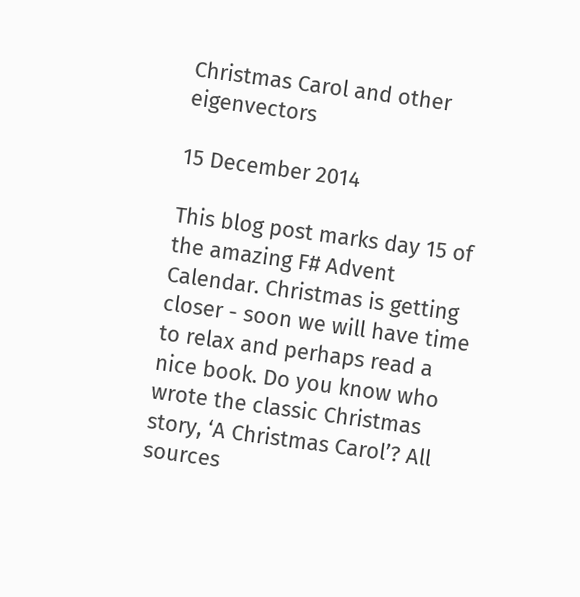Christmas Carol and other eigenvectors

15 December 2014

This blog post marks day 15 of the amazing F# Advent Calendar. Christmas is getting closer - soon we will have time to relax and perhaps read a nice book. Do you know who wrote the classic Christmas story, ‘A Christmas Carol’? All sources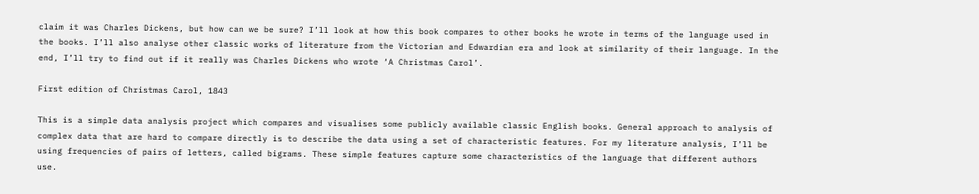claim it was Charles Dickens, but how can we be sure? I’ll look at how this book compares to other books he wrote in terms of the language used in the books. I’ll also analyse other classic works of literature from the Victorian and Edwardian era and look at similarity of their language. In the end, I’ll try to find out if it really was Charles Dickens who wrote ‘A Christmas Carol’.

First edition of Christmas Carol, 1843

This is a simple data analysis project which compares and visualises some publicly available classic English books. General approach to analysis of complex data that are hard to compare directly is to describe the data using a set of characteristic features. For my literature analysis, I’ll be using frequencies of pairs of letters, called bigrams. These simple features capture some characteristics of the language that different authors use.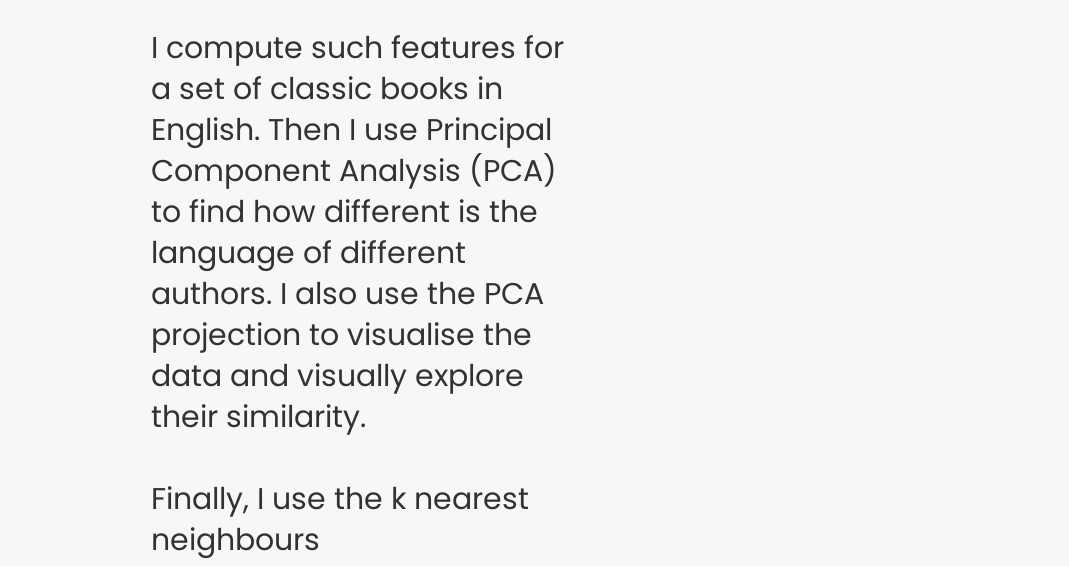I compute such features for a set of classic books in English. Then I use Principal Component Analysis (PCA) to find how different is the language of different authors. I also use the PCA projection to visualise the data and visually explore their similarity.

Finally, I use the k nearest neighbours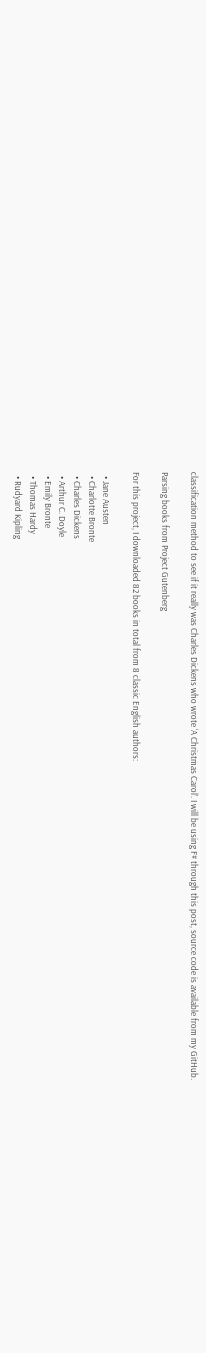classification method to see if it really was Charles Dickens who wrote ‘A Christmas Carol’. I will be using F# through this post, source code is available from my GitHub.

Parsing books from Project Gutenberg

For this project, I downloaded 82 books in total from 8 classic English authors:

  • Jane Austen
  • Charlotte Bronte
  • Charles Dickens
  • Arthur C. Doyle
  • Emily Bronte
  • Thomas Hardy
  • Rudyard Kipling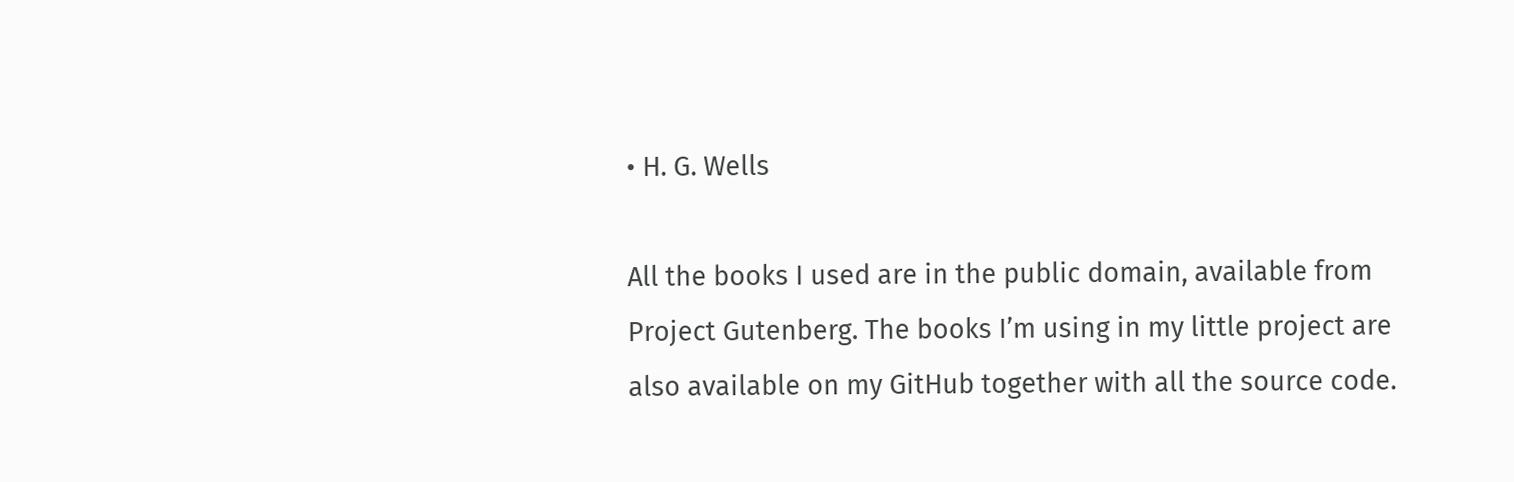• H. G. Wells

All the books I used are in the public domain, available from Project Gutenberg. The books I’m using in my little project are also available on my GitHub together with all the source code.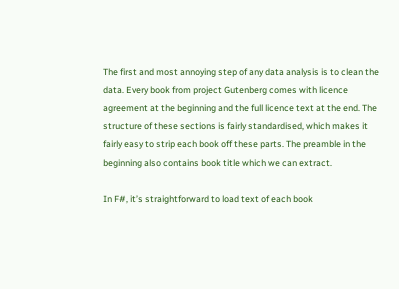The first and most annoying step of any data analysis is to clean the data. Every book from project Gutenberg comes with licence agreement at the beginning and the full licence text at the end. The structure of these sections is fairly standardised, which makes it fairly easy to strip each book off these parts. The preamble in the beginning also contains book title which we can extract.

In F#, it’s straightforward to load text of each book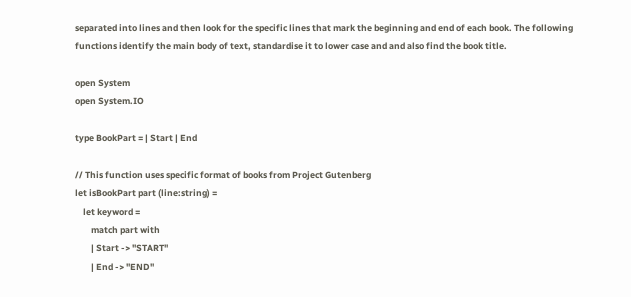separated into lines and then look for the specific lines that mark the beginning and end of each book. The following functions identify the main body of text, standardise it to lower case and and also find the book title.

open System
open System.IO

type BookPart = | Start | End

// This function uses specific format of books from Project Gutenberg
let isBookPart part (line:string) =
    let keyword =
        match part with
        | Start -> "START"
        | End -> "END"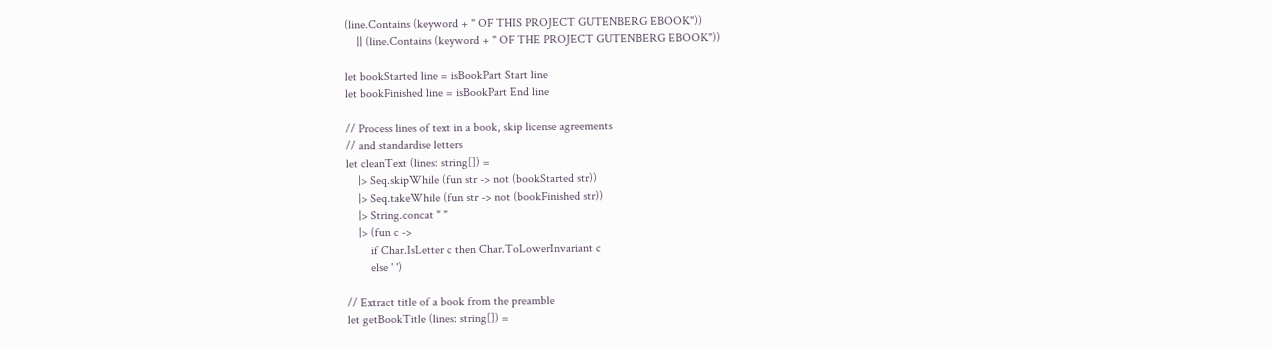(line.Contains (keyword + " OF THIS PROJECT GUTENBERG EBOOK"))
    || (line.Contains (keyword + " OF THE PROJECT GUTENBERG EBOOK"))

let bookStarted line = isBookPart Start line
let bookFinished line = isBookPart End line

// Process lines of text in a book, skip license agreements
// and standardise letters
let cleanText (lines: string[]) =
    |> Seq.skipWhile (fun str -> not (bookStarted str))
    |> Seq.takeWhile (fun str -> not (bookFinished str))
    |> String.concat " "
    |> (fun c ->
        if Char.IsLetter c then Char.ToLowerInvariant c
        else ' ')

// Extract title of a book from the preamble
let getBookTitle (lines: string[]) =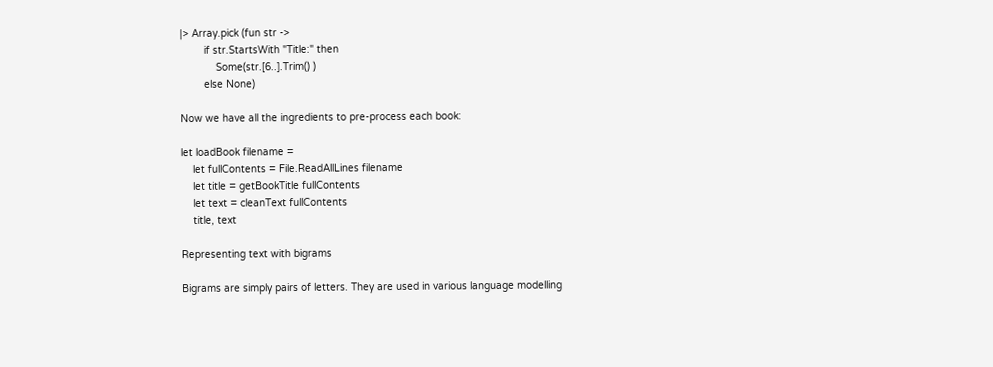|> Array.pick (fun str ->
        if str.StartsWith "Title:" then
            Some(str.[6..].Trim() )
        else None)

Now we have all the ingredients to pre-process each book:

let loadBook filename =
    let fullContents = File.ReadAllLines filename
    let title = getBookTitle fullContents
    let text = cleanText fullContents
    title, text

Representing text with bigrams

Bigrams are simply pairs of letters. They are used in various language modelling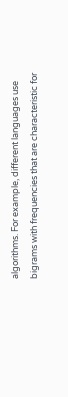algorithms. For example, different languages use bigrams with frequencies that are characteristic for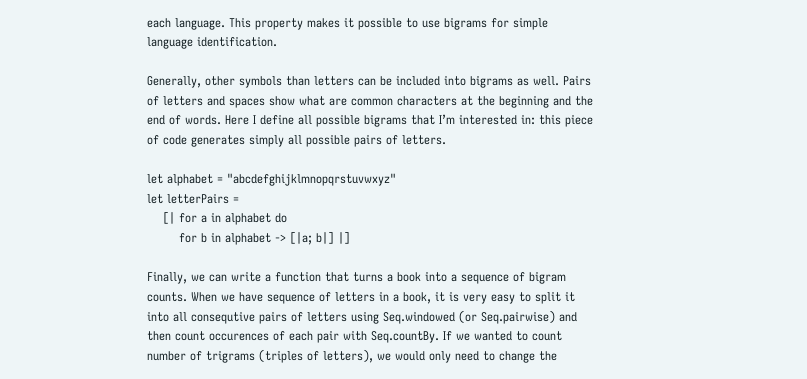each language. This property makes it possible to use bigrams for simple language identification.

Generally, other symbols than letters can be included into bigrams as well. Pairs of letters and spaces show what are common characters at the beginning and the end of words. Here I define all possible bigrams that I’m interested in: this piece of code generates simply all possible pairs of letters.

let alphabet = "abcdefghijklmnopqrstuvwxyz"
let letterPairs =
    [| for a in alphabet do
        for b in alphabet -> [|a; b|] |]

Finally, we can write a function that turns a book into a sequence of bigram counts. When we have sequence of letters in a book, it is very easy to split it into all consequtive pairs of letters using Seq.windowed (or Seq.pairwise) and then count occurences of each pair with Seq.countBy. If we wanted to count number of trigrams (triples of letters), we would only need to change the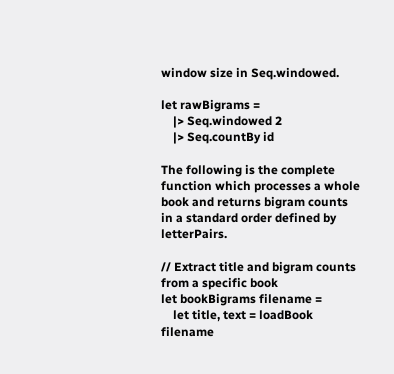window size in Seq.windowed.

let rawBigrams =
    |> Seq.windowed 2
    |> Seq.countBy id

The following is the complete function which processes a whole book and returns bigram counts in a standard order defined by letterPairs.

// Extract title and bigram counts from a specific book
let bookBigrams filename =
    let title, text = loadBook filename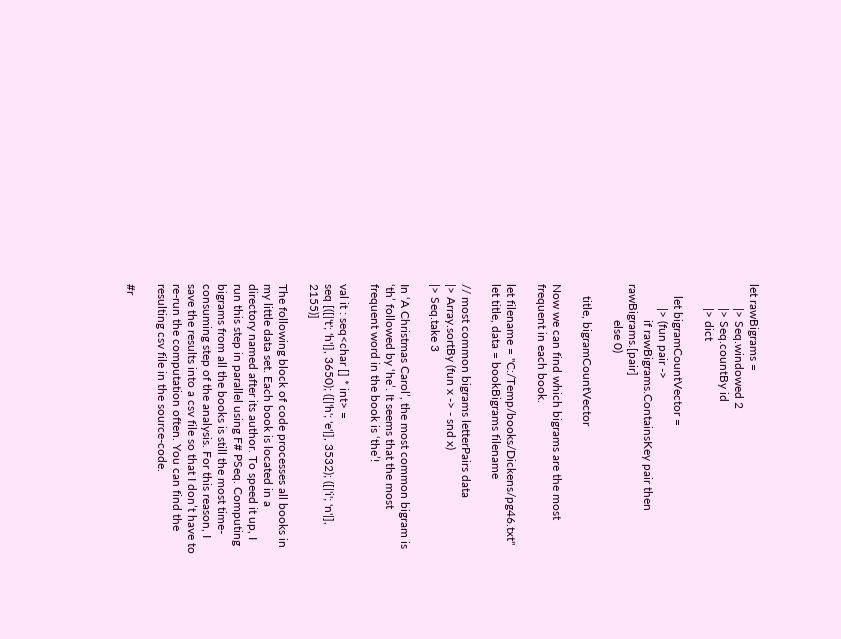let rawBigrams =
        |> Seq.windowed 2
        |> Seq.countBy id
        |> dict

    let bigramCountVector =
        |> (fun pair ->
            if rawBigrams.ContainsKey pair then rawBigrams.[pair]
            else 0)

    title, bigramCountVector

Now we can find which bigrams are the most frequent in each book.

let filename = "C:/Temp/books/Dickens/pg46.txt"
let title, data = bookBigrams filename

// most common bigrams letterPairs data
|> Array.sortBy (fun x -> - snd x)
|> Seq.take 3

In ‘A Christmas Carol’, the most common bigram is ‘th’ followed by ‘he’. It seems that the most frequent word in the book is ‘the’!

val it : seq<char [] * int> =
seq [([|'t'; 'h'|], 3650); ([|'h'; 'e'|], 3532); ([|'i'; 'n'|], 2155)]

The following block of code processes all books in my little data set. Each book is located in a directory named after its author. To speed it up, I run this step in parallel using F# PSeq. Computing bigrams from all the books is still the most time-consuming step of the analysis. For this reason, I save the results into a csv file so that I don’t have to re-run the computation often. You can find the resulting csv file in the source-code.

#r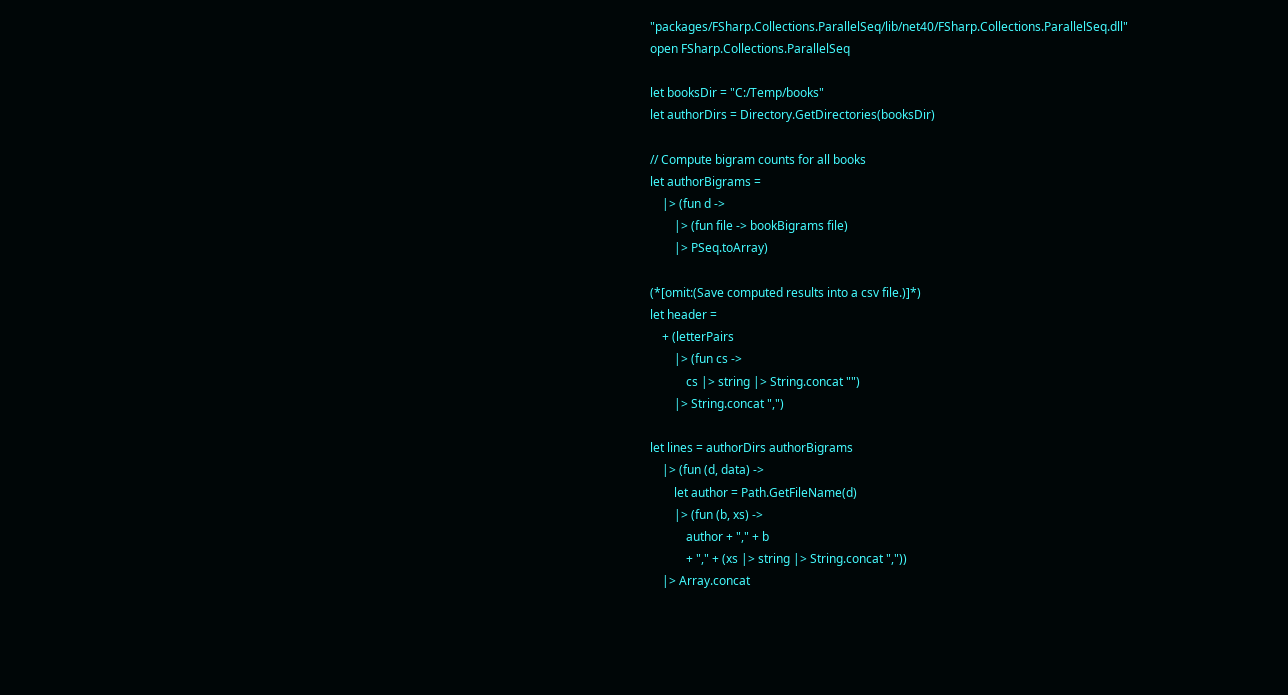"packages/FSharp.Collections.ParallelSeq/lib/net40/FSharp.Collections.ParallelSeq.dll"
open FSharp.Collections.ParallelSeq

let booksDir = "C:/Temp/books"
let authorDirs = Directory.GetDirectories(booksDir)

// Compute bigram counts for all books
let authorBigrams =
    |> (fun d ->
        |> (fun file -> bookBigrams file)
        |> PSeq.toArray)

(*[omit:(Save computed results into a csv file.)]*)
let header =
    + (letterPairs
        |> (fun cs ->
            cs |> string |> String.concat "")
        |> String.concat ",")

let lines = authorDirs authorBigrams
    |> (fun (d, data) ->
        let author = Path.GetFileName(d)
        |> (fun (b, xs) ->
            author + "," + b
            + "," + (xs |> string |> String.concat ","))
    |> Array.concat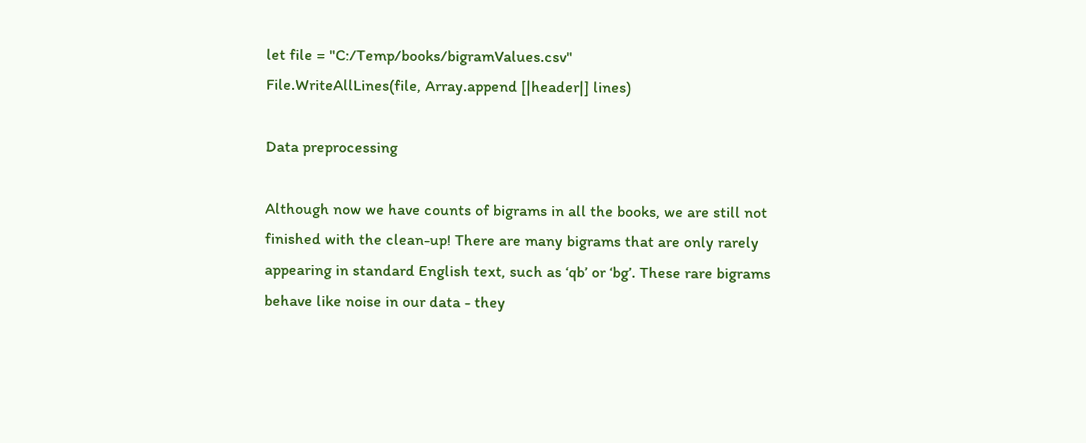let file = "C:/Temp/books/bigramValues.csv"
File.WriteAllLines(file, Array.append [|header|] lines)

Data preprocessing

Although now we have counts of bigrams in all the books, we are still not finished with the clean-up! There are many bigrams that are only rarely appearing in standard English text, such as ‘qb’ or ‘bg’. These rare bigrams behave like noise in our data - they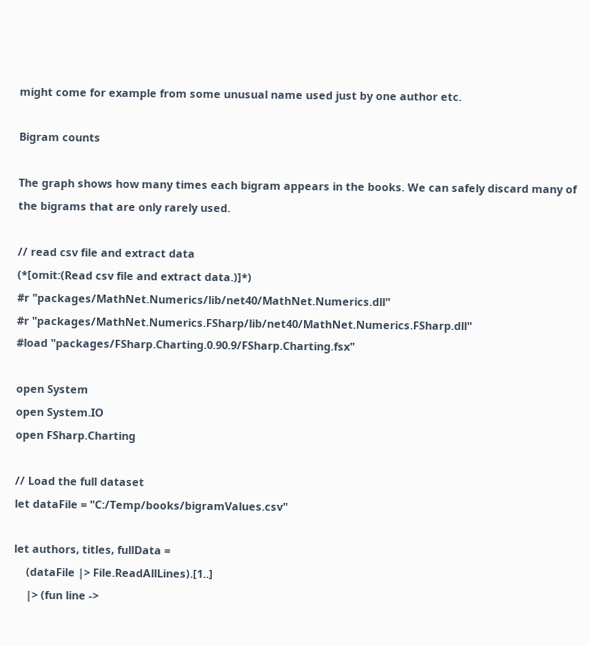might come for example from some unusual name used just by one author etc.

Bigram counts

The graph shows how many times each bigram appears in the books. We can safely discard many of the bigrams that are only rarely used.

// read csv file and extract data
(*[omit:(Read csv file and extract data.)]*)
#r "packages/MathNet.Numerics/lib/net40/MathNet.Numerics.dll"
#r "packages/MathNet.Numerics.FSharp/lib/net40/MathNet.Numerics.FSharp.dll"
#load "packages/FSharp.Charting.0.90.9/FSharp.Charting.fsx"

open System
open System.IO
open FSharp.Charting

// Load the full dataset
let dataFile = "C:/Temp/books/bigramValues.csv"

let authors, titles, fullData =
    (dataFile |> File.ReadAllLines).[1..]
    |> (fun line ->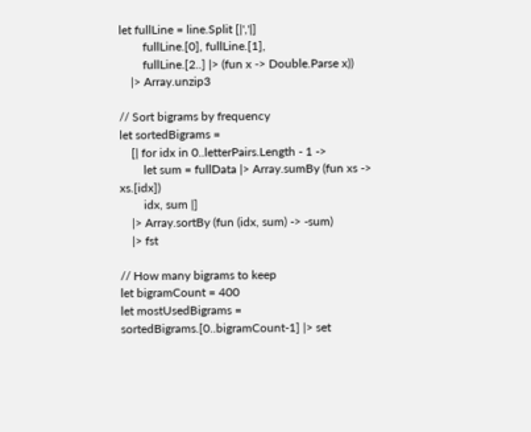let fullLine = line.Split [|','|]
        fullLine.[0], fullLine.[1],
        fullLine.[2..] |> (fun x -> Double.Parse x))
    |> Array.unzip3

// Sort bigrams by frequency
let sortedBigrams =
    [| for idx in 0..letterPairs.Length - 1 ->
        let sum = fullData |> Array.sumBy (fun xs -> xs.[idx])
        idx, sum |]
    |> Array.sortBy (fun (idx, sum) -> -sum)
    |> fst

// How many bigrams to keep
let bigramCount = 400
let mostUsedBigrams = sortedBigrams.[0..bigramCount-1] |> set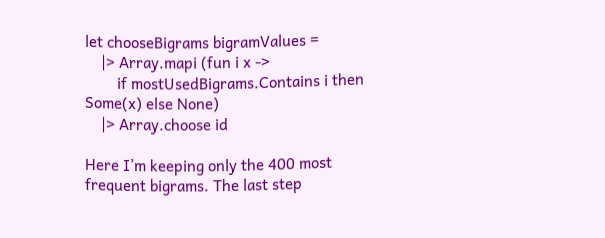let chooseBigrams bigramValues =
    |> Array.mapi (fun i x ->
        if mostUsedBigrams.Contains i then Some(x) else None)
    |> Array.choose id

Here I’m keeping only the 400 most frequent bigrams. The last step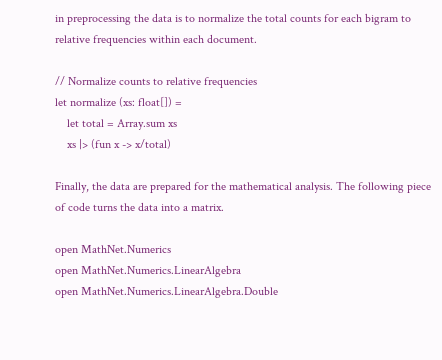in preprocessing the data is to normalize the total counts for each bigram to relative frequencies within each document.

// Normalize counts to relative frequencies
let normalize (xs: float[]) =
    let total = Array.sum xs
    xs |> (fun x -> x/total)

Finally, the data are prepared for the mathematical analysis. The following piece of code turns the data into a matrix.

open MathNet.Numerics
open MathNet.Numerics.LinearAlgebra
open MathNet.Numerics.LinearAlgebra.Double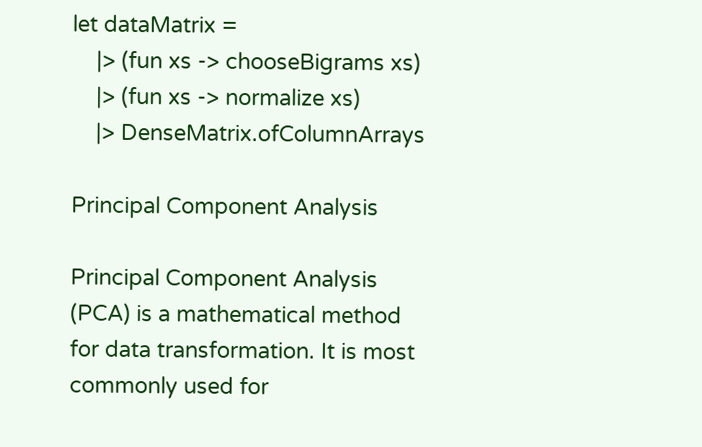let dataMatrix =
    |> (fun xs -> chooseBigrams xs)
    |> (fun xs -> normalize xs)
    |> DenseMatrix.ofColumnArrays

Principal Component Analysis

Principal Component Analysis (PCA) is a mathematical method for data transformation. It is most commonly used for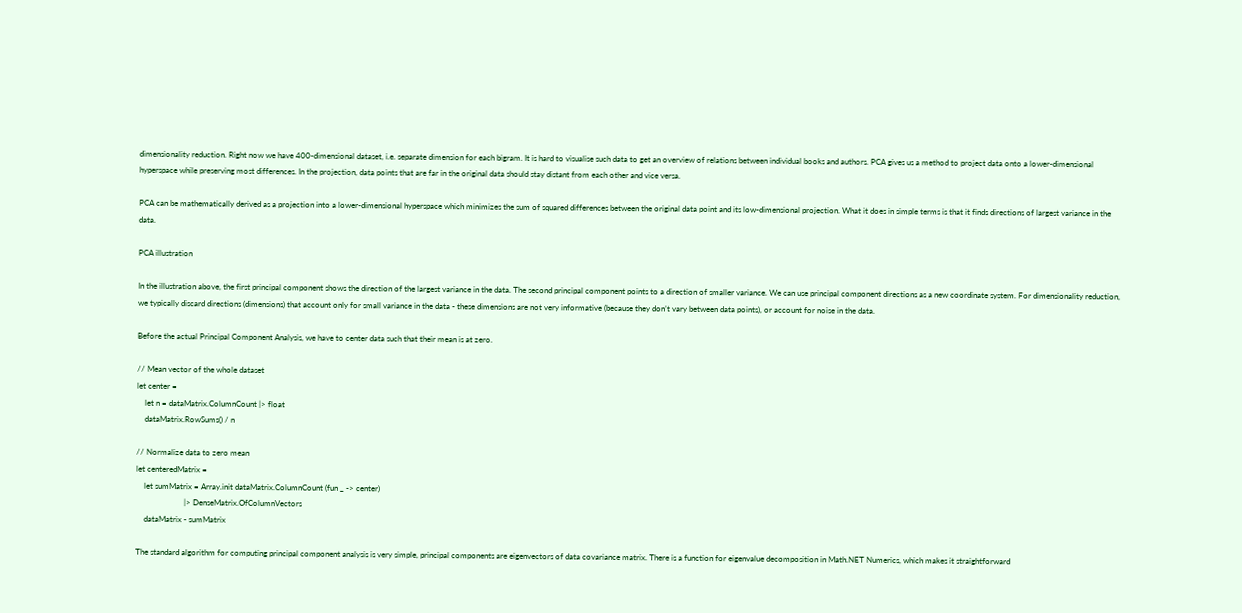dimensionality reduction. Right now we have 400-dimensional dataset, i.e. separate dimension for each bigram. It is hard to visualise such data to get an overview of relations between individual books and authors. PCA gives us a method to project data onto a lower-dimensional hyperspace while preserving most differences. In the projection, data points that are far in the original data should stay distant from each other and vice versa.

PCA can be mathematically derived as a projection into a lower-dimensional hyperspace which minimizes the sum of squared differences between the original data point and its low-dimensional projection. What it does in simple terms is that it finds directions of largest variance in the data.

PCA illustration

In the illustration above, the first principal component shows the direction of the largest variance in the data. The second principal component points to a direction of smaller variance. We can use principal component directions as a new coordinate system. For dimensionality reduction, we typically discard directions (dimensions) that account only for small variance in the data - these dimensions are not very informative (because they don’t vary between data points), or account for noise in the data.

Before the actual Principal Component Analysis, we have to center data such that their mean is at zero.

// Mean vector of the whole dataset
let center =
    let n = dataMatrix.ColumnCount |> float
    dataMatrix.RowSums() / n

// Normalize data to zero mean
let centeredMatrix =
    let sumMatrix = Array.init dataMatrix.ColumnCount (fun _ -> center)
                        |> DenseMatrix.OfColumnVectors
    dataMatrix - sumMatrix

The standard algorithm for computing principal component analysis is very simple, principal components are eigenvectors of data covariance matrix. There is a function for eigenvalue decomposition in Math.NET Numerics, which makes it straightforward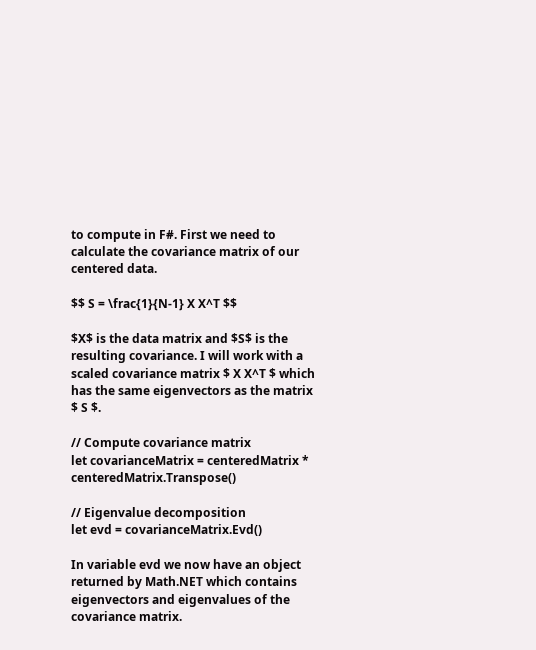to compute in F#. First we need to calculate the covariance matrix of our centered data.

$$ S = \frac{1}{N-1} X X^T $$

$X$ is the data matrix and $S$ is the resulting covariance. I will work with a scaled covariance matrix $ X X^T $ which has the same eigenvectors as the matrix $ S $.

// Compute covariance matrix
let covarianceMatrix = centeredMatrix * centeredMatrix.Transpose()

// Eigenvalue decomposition
let evd = covarianceMatrix.Evd()

In variable evd we now have an object returned by Math.NET which contains eigenvectors and eigenvalues of the covariance matrix.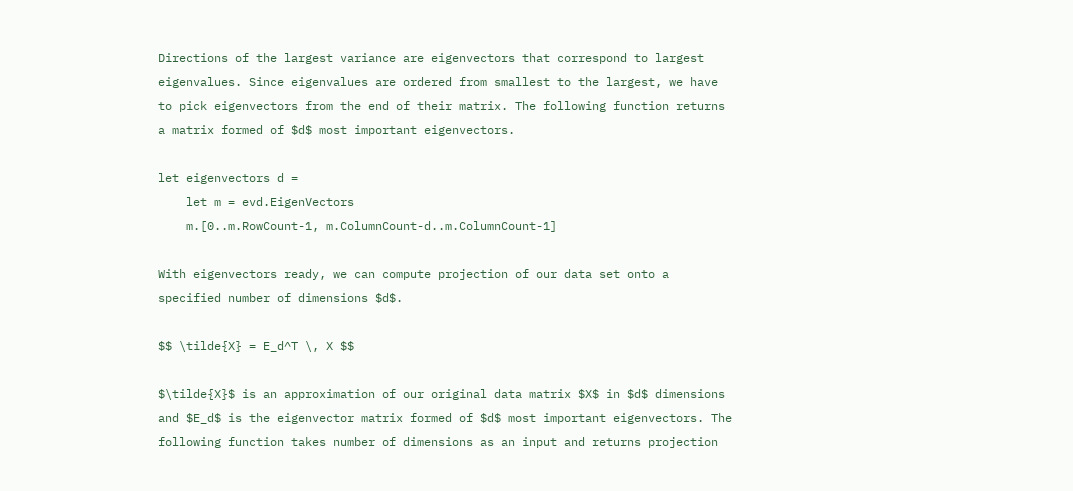Directions of the largest variance are eigenvectors that correspond to largest eigenvalues. Since eigenvalues are ordered from smallest to the largest, we have to pick eigenvectors from the end of their matrix. The following function returns a matrix formed of $d$ most important eigenvectors.

let eigenvectors d =
    let m = evd.EigenVectors
    m.[0..m.RowCount-1, m.ColumnCount-d..m.ColumnCount-1]

With eigenvectors ready, we can compute projection of our data set onto a specified number of dimensions $d$.

$$ \tilde{X} = E_d^T \, X $$

$\tilde{X}$ is an approximation of our original data matrix $X$ in $d$ dimensions and $E_d$ is the eigenvector matrix formed of $d$ most important eigenvectors. The following function takes number of dimensions as an input and returns projection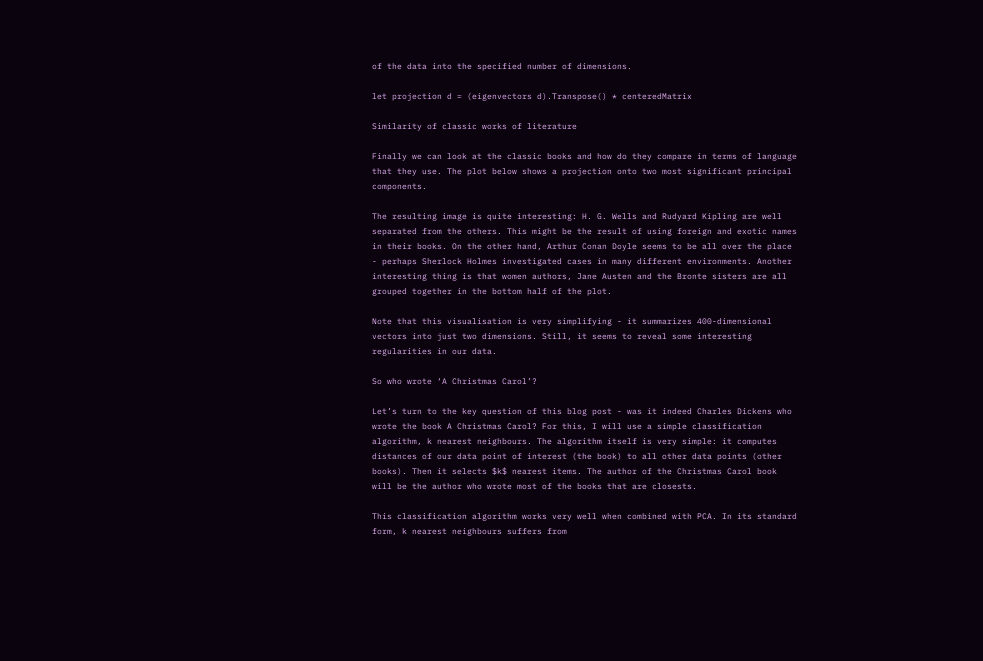of the data into the specified number of dimensions.

let projection d = (eigenvectors d).Transpose() * centeredMatrix

Similarity of classic works of literature

Finally we can look at the classic books and how do they compare in terms of language that they use. The plot below shows a projection onto two most significant principal components.

The resulting image is quite interesting: H. G. Wells and Rudyard Kipling are well separated from the others. This might be the result of using foreign and exotic names in their books. On the other hand, Arthur Conan Doyle seems to be all over the place - perhaps Sherlock Holmes investigated cases in many different environments. Another interesting thing is that women authors, Jane Austen and the Bronte sisters are all grouped together in the bottom half of the plot.

Note that this visualisation is very simplifying - it summarizes 400-dimensional vectors into just two dimensions. Still, it seems to reveal some interesting regularities in our data.

So who wrote ‘A Christmas Carol’?

Let’s turn to the key question of this blog post - was it indeed Charles Dickens who wrote the book A Christmas Carol? For this, I will use a simple classification algorithm, k nearest neighbours. The algorithm itself is very simple: it computes distances of our data point of interest (the book) to all other data points (other books). Then it selects $k$ nearest items. The author of the Christmas Carol book will be the author who wrote most of the books that are closests.

This classification algorithm works very well when combined with PCA. In its standard form, k nearest neighbours suffers from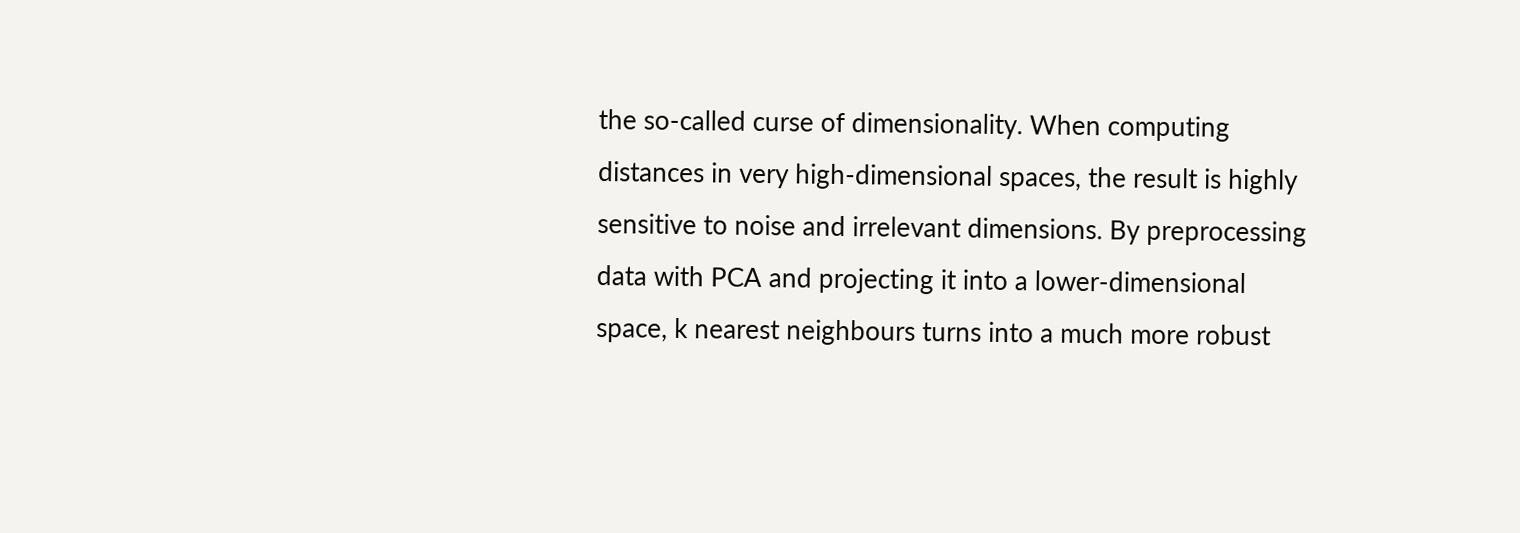the so-called curse of dimensionality. When computing distances in very high-dimensional spaces, the result is highly sensitive to noise and irrelevant dimensions. By preprocessing data with PCA and projecting it into a lower-dimensional space, k nearest neighbours turns into a much more robust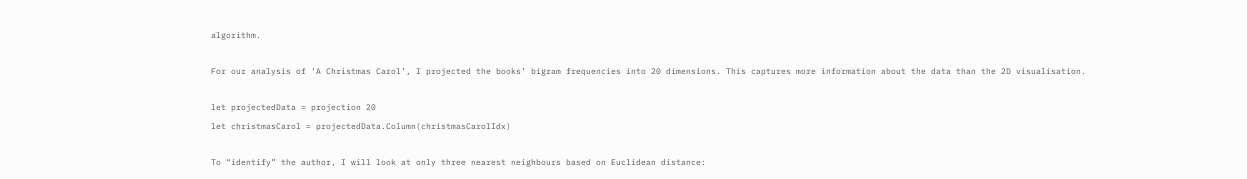algorithm.

For our analysis of ‘A Christmas Carol’, I projected the books’ bigram frequencies into 20 dimensions. This captures more information about the data than the 2D visualisation.

let projectedData = projection 20
let christmasCarol = projectedData.Column(christmasCarolIdx)

To “identify” the author, I will look at only three nearest neighbours based on Euclidean distance: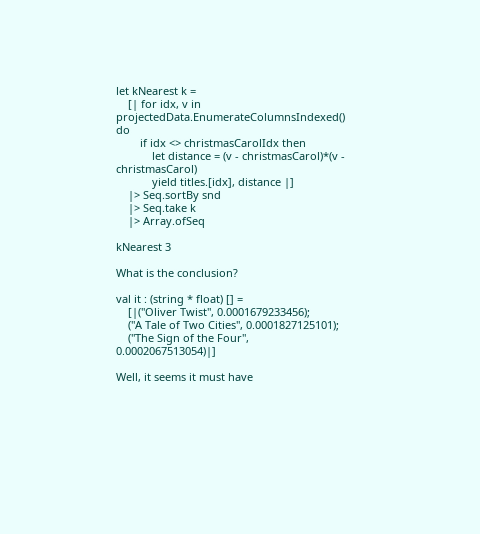let kNearest k =
    [| for idx, v in projectedData.EnumerateColumnsIndexed() do
        if idx <> christmasCarolIdx then
            let distance = (v - christmasCarol)*(v - christmasCarol)
            yield titles.[idx], distance |]
    |> Seq.sortBy snd
    |> Seq.take k
    |> Array.ofSeq

kNearest 3

What is the conclusion?

val it : (string * float) [] =
    [|("Oliver Twist", 0.0001679233456);
    ("A Tale of Two Cities", 0.0001827125101);
    ("The Sign of the Four", 0.0002067513054)|]

Well, it seems it must have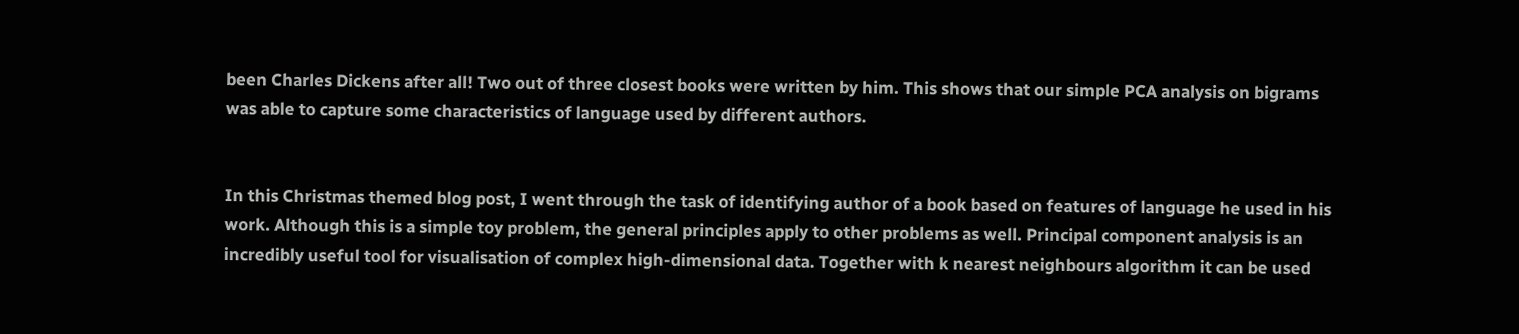been Charles Dickens after all! Two out of three closest books were written by him. This shows that our simple PCA analysis on bigrams was able to capture some characteristics of language used by different authors.


In this Christmas themed blog post, I went through the task of identifying author of a book based on features of language he used in his work. Although this is a simple toy problem, the general principles apply to other problems as well. Principal component analysis is an incredibly useful tool for visualisation of complex high-dimensional data. Together with k nearest neighbours algorithm it can be used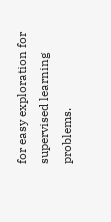for easy exploration for supervised learning problems.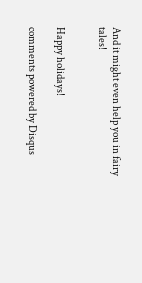And it might even help you in fairy tales!


Happy holidays!

comments powered by Disqus